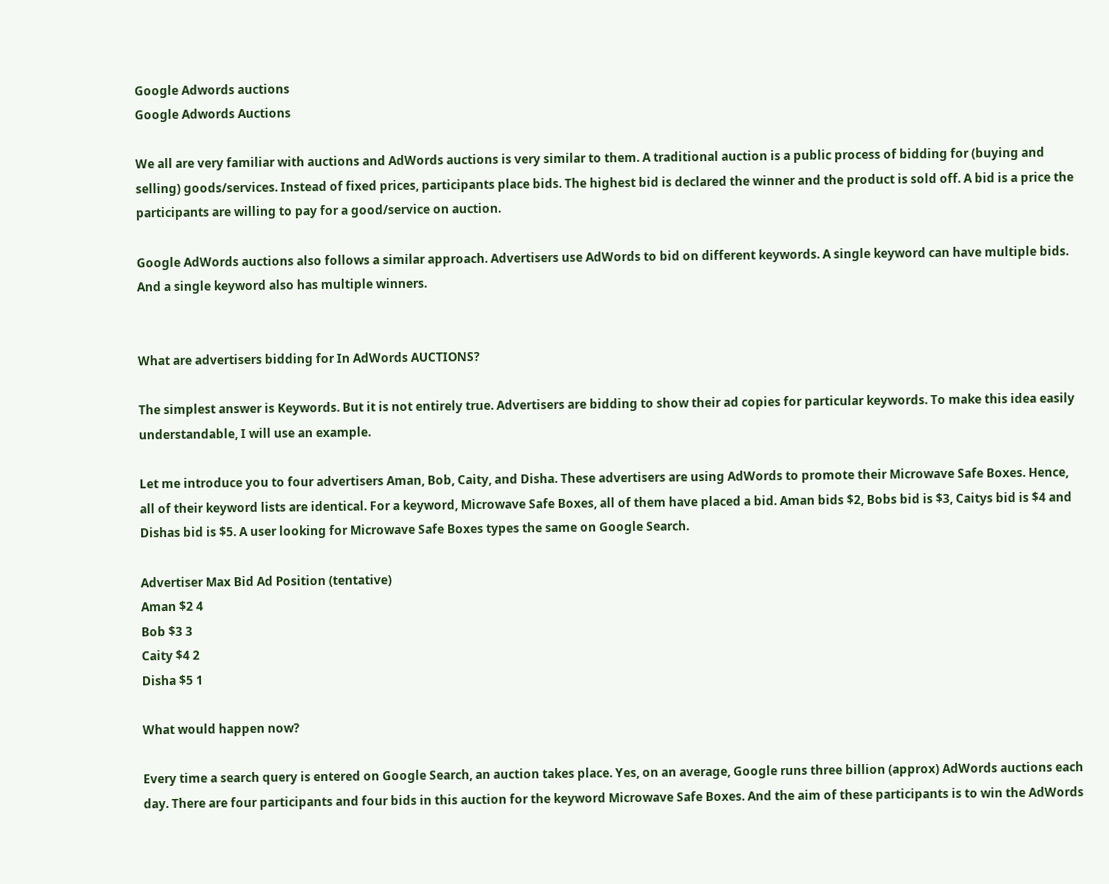Google Adwords auctions
Google Adwords Auctions

We all are very familiar with auctions and AdWords auctions is very similar to them. A traditional auction is a public process of bidding for (buying and selling) goods/services. Instead of fixed prices, participants place bids. The highest bid is declared the winner and the product is sold off. A bid is a price the participants are willing to pay for a good/service on auction.

Google AdWords auctions also follows a similar approach. Advertisers use AdWords to bid on different keywords. A single keyword can have multiple bids. And a single keyword also has multiple winners.


What are advertisers bidding for In AdWords AUCTIONS?

The simplest answer is Keywords. But it is not entirely true. Advertisers are bidding to show their ad copies for particular keywords. To make this idea easily understandable, I will use an example.

Let me introduce you to four advertisers Aman, Bob, Caity, and Disha. These advertisers are using AdWords to promote their Microwave Safe Boxes. Hence, all of their keyword lists are identical. For a keyword, Microwave Safe Boxes, all of them have placed a bid. Aman bids $2, Bobs bid is $3, Caitys bid is $4 and Dishas bid is $5. A user looking for Microwave Safe Boxes types the same on Google Search.

Advertiser Max Bid Ad Position (tentative)
Aman $2 4
Bob $3 3
Caity $4 2
Disha $5 1

What would happen now?

Every time a search query is entered on Google Search, an auction takes place. Yes, on an average, Google runs three billion (approx) AdWords auctions each day. There are four participants and four bids in this auction for the keyword Microwave Safe Boxes. And the aim of these participants is to win the AdWords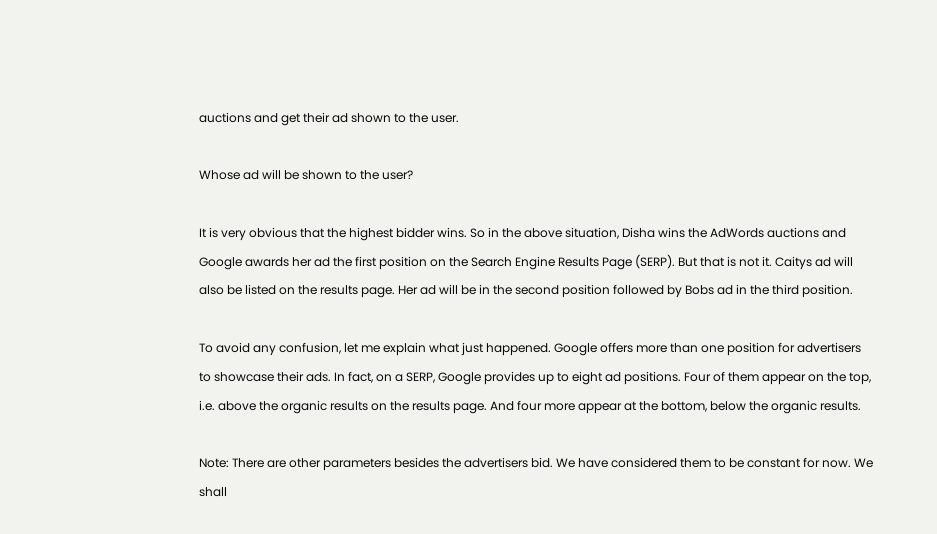auctions and get their ad shown to the user.

Whose ad will be shown to the user?

It is very obvious that the highest bidder wins. So in the above situation, Disha wins the AdWords auctions and Google awards her ad the first position on the Search Engine Results Page (SERP). But that is not it. Caitys ad will also be listed on the results page. Her ad will be in the second position followed by Bobs ad in the third position.

To avoid any confusion, let me explain what just happened. Google offers more than one position for advertisers to showcase their ads. In fact, on a SERP, Google provides up to eight ad positions. Four of them appear on the top, i.e. above the organic results on the results page. And four more appear at the bottom, below the organic results.

Note: There are other parameters besides the advertisers bid. We have considered them to be constant for now. We shall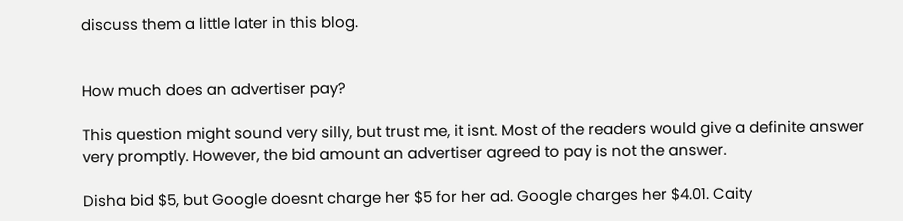discuss them a little later in this blog.


How much does an advertiser pay?

This question might sound very silly, but trust me, it isnt. Most of the readers would give a definite answer very promptly. However, the bid amount an advertiser agreed to pay is not the answer.

Disha bid $5, but Google doesnt charge her $5 for her ad. Google charges her $4.01. Caity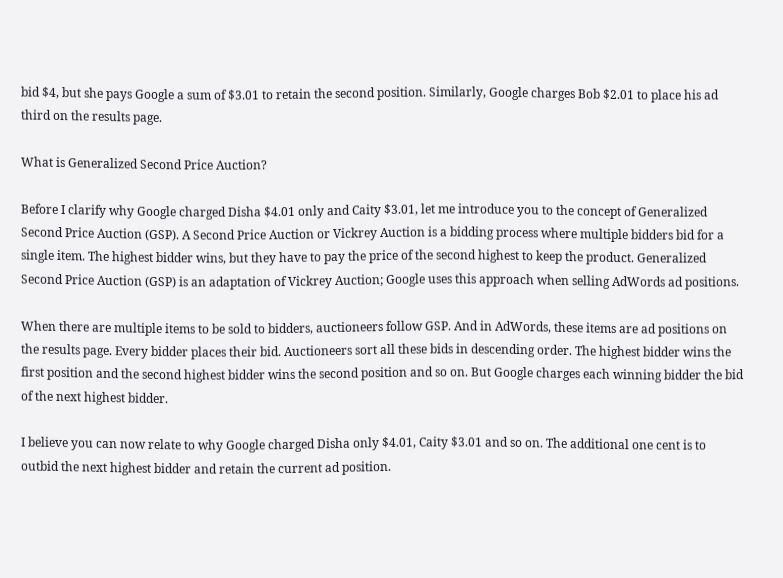bid $4, but she pays Google a sum of $3.01 to retain the second position. Similarly, Google charges Bob $2.01 to place his ad third on the results page.

What is Generalized Second Price Auction?

Before I clarify why Google charged Disha $4.01 only and Caity $3.01, let me introduce you to the concept of Generalized Second Price Auction (GSP). A Second Price Auction or Vickrey Auction is a bidding process where multiple bidders bid for a single item. The highest bidder wins, but they have to pay the price of the second highest to keep the product. Generalized Second Price Auction (GSP) is an adaptation of Vickrey Auction; Google uses this approach when selling AdWords ad positions.

When there are multiple items to be sold to bidders, auctioneers follow GSP. And in AdWords, these items are ad positions on the results page. Every bidder places their bid. Auctioneers sort all these bids in descending order. The highest bidder wins the first position and the second highest bidder wins the second position and so on. But Google charges each winning bidder the bid of the next highest bidder.

I believe you can now relate to why Google charged Disha only $4.01, Caity $3.01 and so on. The additional one cent is to outbid the next highest bidder and retain the current ad position.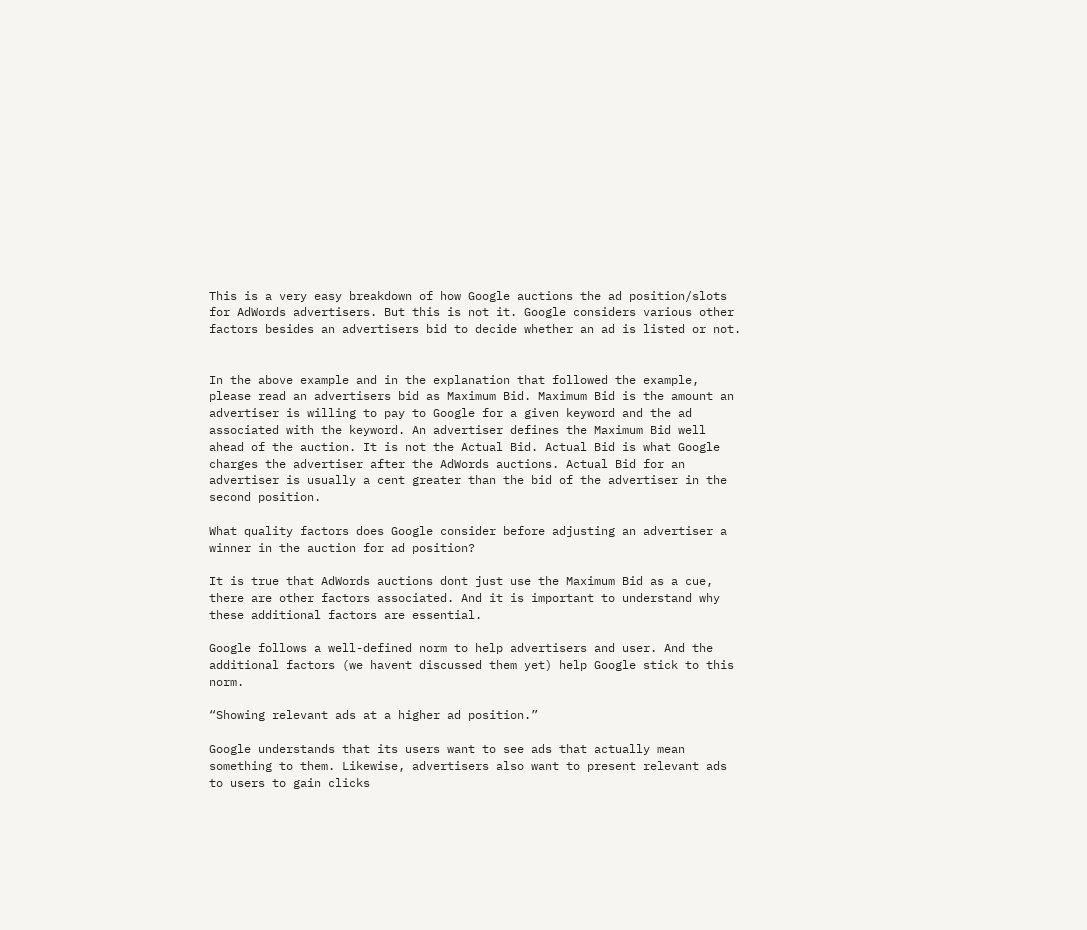This is a very easy breakdown of how Google auctions the ad position/slots for AdWords advertisers. But this is not it. Google considers various other factors besides an advertisers bid to decide whether an ad is listed or not.


In the above example and in the explanation that followed the example, please read an advertisers bid as Maximum Bid. Maximum Bid is the amount an advertiser is willing to pay to Google for a given keyword and the ad associated with the keyword. An advertiser defines the Maximum Bid well ahead of the auction. It is not the Actual Bid. Actual Bid is what Google charges the advertiser after the AdWords auctions. Actual Bid for an advertiser is usually a cent greater than the bid of the advertiser in the second position.

What quality factors does Google consider before adjusting an advertiser a winner in the auction for ad position?

It is true that AdWords auctions dont just use the Maximum Bid as a cue, there are other factors associated. And it is important to understand why these additional factors are essential.

Google follows a well-defined norm to help advertisers and user. And the additional factors (we havent discussed them yet) help Google stick to this norm.

“Showing relevant ads at a higher ad position.”

Google understands that its users want to see ads that actually mean something to them. Likewise, advertisers also want to present relevant ads to users to gain clicks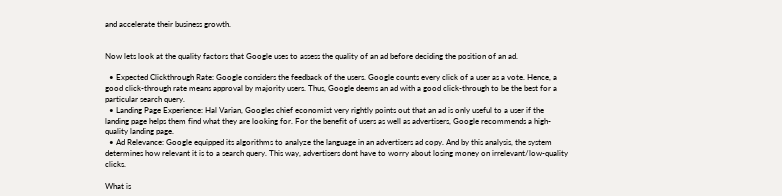and accelerate their business growth.


Now lets look at the quality factors that Google uses to assess the quality of an ad before deciding the position of an ad.

  • Expected Clickthrough Rate: Google considers the feedback of the users. Google counts every click of a user as a vote. Hence, a good click-through rate means approval by majority users. Thus, Google deems an ad with a good click-through to be the best for a particular search query.
  • Landing Page Experience: Hal Varian, Googles chief economist very rightly points out that an ad is only useful to a user if the landing page helps them find what they are looking for. For the benefit of users as well as advertisers, Google recommends a high-quality landing page.
  • Ad Relevance: Google equipped its algorithms to analyze the language in an advertisers ad copy. And by this analysis, the system determines how relevant it is to a search query. This way, advertisers dont have to worry about losing money on irrelevant/low-quality clicks.

What is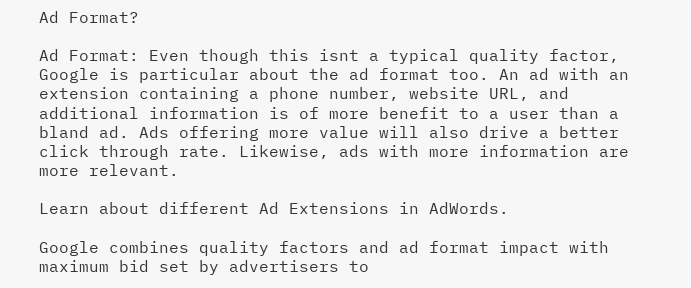Ad Format?

Ad Format: Even though this isnt a typical quality factor, Google is particular about the ad format too. An ad with an extension containing a phone number, website URL, and additional information is of more benefit to a user than a bland ad. Ads offering more value will also drive a better click through rate. Likewise, ads with more information are more relevant.

Learn about different Ad Extensions in AdWords.

Google combines quality factors and ad format impact with maximum bid set by advertisers to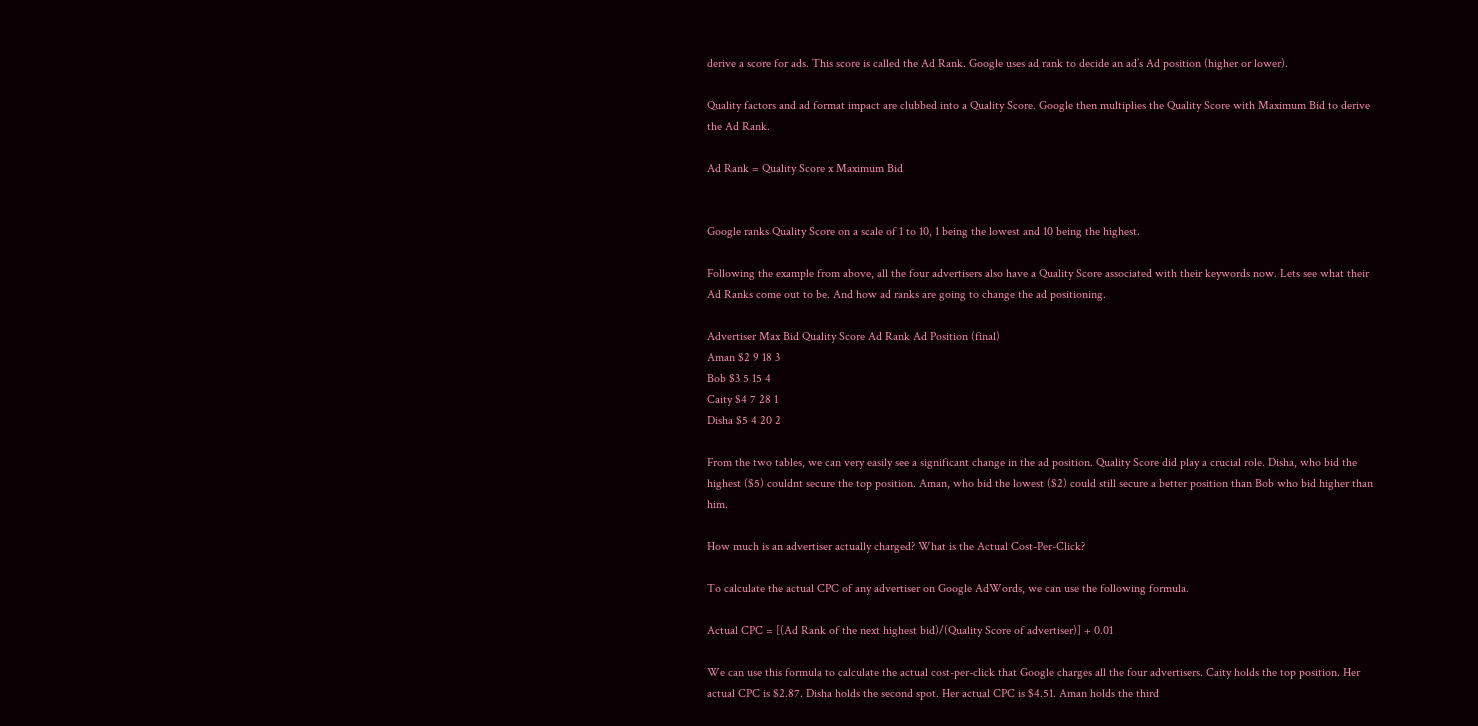derive a score for ads. This score is called the Ad Rank. Google uses ad rank to decide an ad’s Ad position (higher or lower).

Quality factors and ad format impact are clubbed into a Quality Score. Google then multiplies the Quality Score with Maximum Bid to derive the Ad Rank.

Ad Rank = Quality Score x Maximum Bid


Google ranks Quality Score on a scale of 1 to 10, 1 being the lowest and 10 being the highest.

Following the example from above, all the four advertisers also have a Quality Score associated with their keywords now. Lets see what their Ad Ranks come out to be. And how ad ranks are going to change the ad positioning.

Advertiser Max Bid Quality Score Ad Rank Ad Position (final)
Aman $2 9 18 3
Bob $3 5 15 4
Caity $4 7 28 1
Disha $5 4 20 2

From the two tables, we can very easily see a significant change in the ad position. Quality Score did play a crucial role. Disha, who bid the highest ($5) couldnt secure the top position. Aman, who bid the lowest ($2) could still secure a better position than Bob who bid higher than him.

How much is an advertiser actually charged? What is the Actual Cost-Per-Click?

To calculate the actual CPC of any advertiser on Google AdWords, we can use the following formula.

Actual CPC = [(Ad Rank of the next highest bid)/(Quality Score of advertiser)] + 0.01

We can use this formula to calculate the actual cost-per-click that Google charges all the four advertisers. Caity holds the top position. Her actual CPC is $2.87. Disha holds the second spot. Her actual CPC is $4.51. Aman holds the third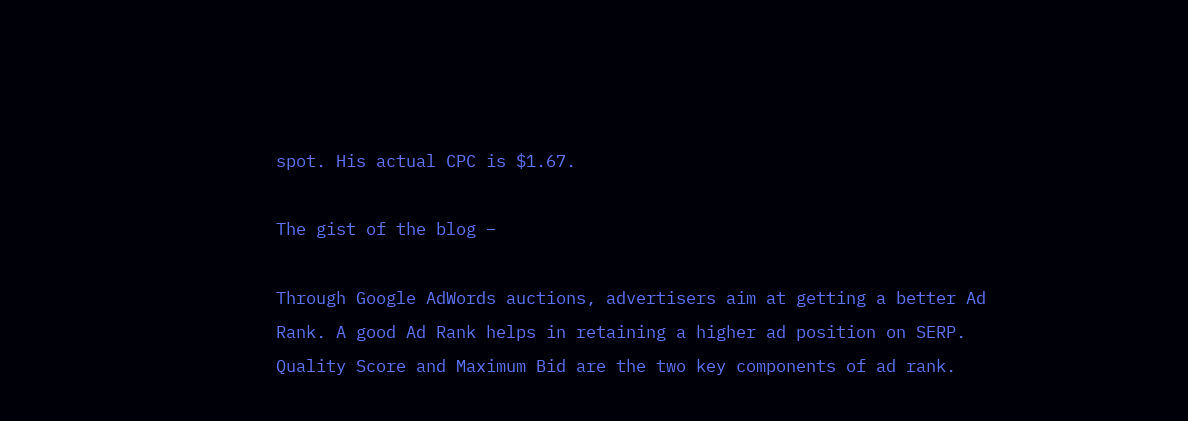spot. His actual CPC is $1.67.

The gist of the blog –

Through Google AdWords auctions, advertisers aim at getting a better Ad Rank. A good Ad Rank helps in retaining a higher ad position on SERP. Quality Score and Maximum Bid are the two key components of ad rank.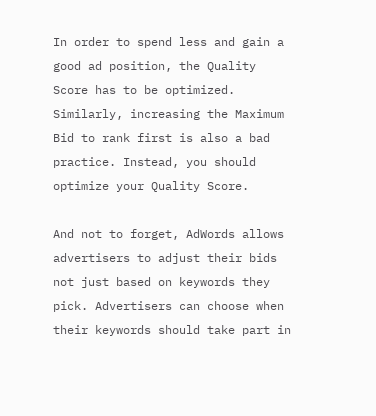In order to spend less and gain a good ad position, the Quality Score has to be optimized. Similarly, increasing the Maximum Bid to rank first is also a bad practice. Instead, you should optimize your Quality Score.

And not to forget, AdWords allows advertisers to adjust their bids not just based on keywords they pick. Advertisers can choose when their keywords should take part in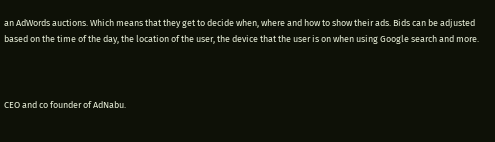an AdWords auctions. Which means that they get to decide when, where and how to show their ads. Bids can be adjusted based on the time of the day, the location of the user, the device that the user is on when using Google search and more.



CEO and co founder of AdNabu.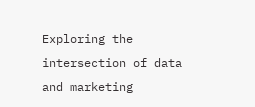Exploring the intersection of data and marketing